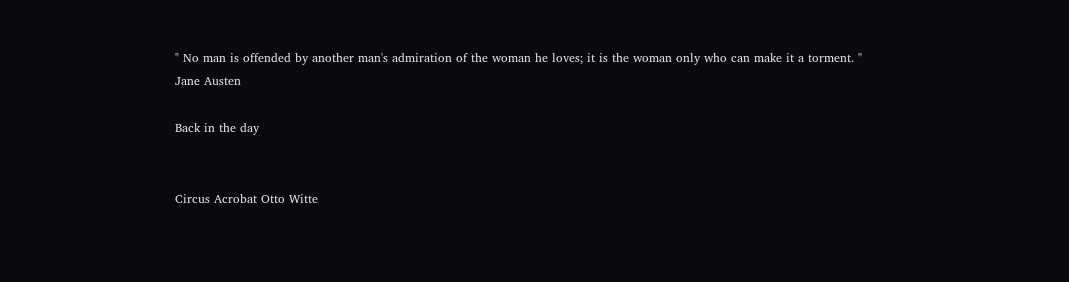" No man is offended by another man's admiration of the woman he loves; it is the woman only who can make it a torment. "
Jane Austen

Back in the day


Circus Acrobat Otto Witte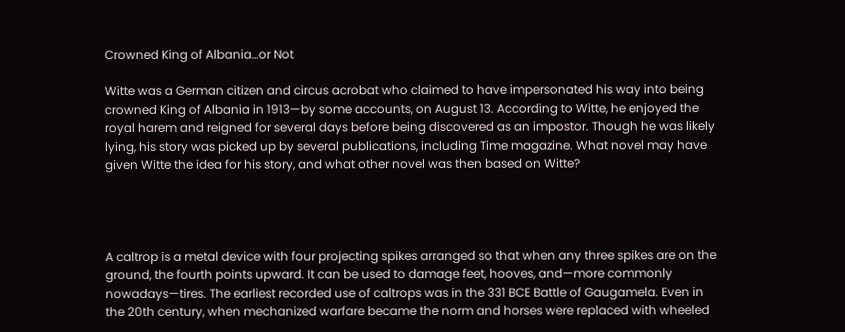Crowned King of Albania…or Not

Witte was a German citizen and circus acrobat who claimed to have impersonated his way into being crowned King of Albania in 1913—by some accounts, on August 13. According to Witte, he enjoyed the royal harem and reigned for several days before being discovered as an impostor. Though he was likely lying, his story was picked up by several publications, including Time magazine. What novel may have given Witte the idea for his story, and what other novel was then based on Witte?




A caltrop is a metal device with four projecting spikes arranged so that when any three spikes are on the ground, the fourth points upward. It can be used to damage feet, hooves, and—more commonly nowadays—tires. The earliest recorded use of caltrops was in the 331 BCE Battle of Gaugamela. Even in the 20th century, when mechanized warfare became the norm and horses were replaced with wheeled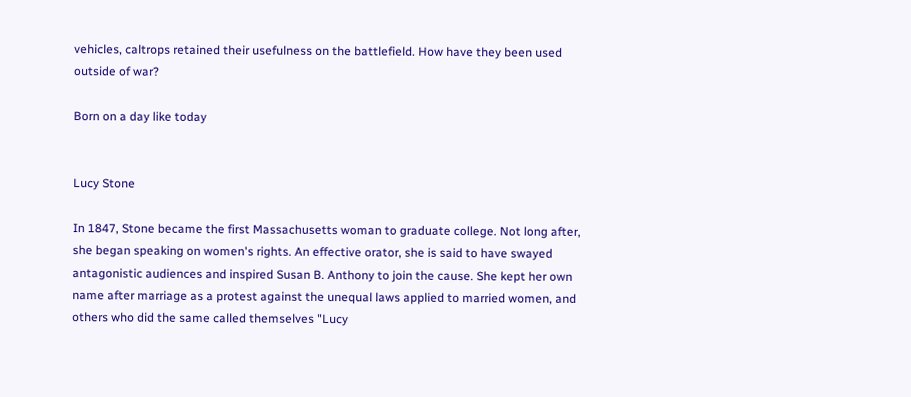vehicles, caltrops retained their usefulness on the battlefield. How have they been used outside of war?

Born on a day like today


Lucy Stone

In 1847, Stone became the first Massachusetts woman to graduate college. Not long after, she began speaking on women's rights. An effective orator, she is said to have swayed antagonistic audiences and inspired Susan B. Anthony to join the cause. She kept her own name after marriage as a protest against the unequal laws applied to married women, and others who did the same called themselves "Lucy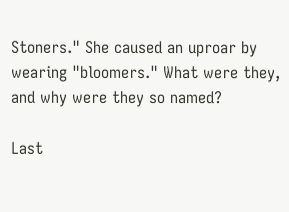Stoners." She caused an uproar by wearing "bloomers." What were they, and why were they so named?

Last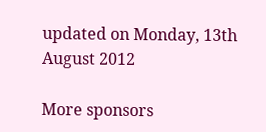updated on Monday, 13th August 2012

More sponsors